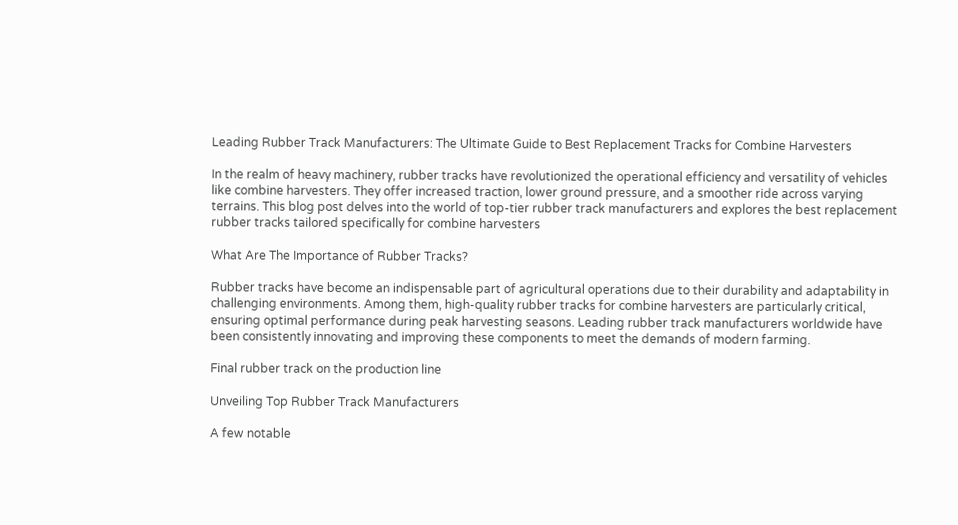Leading Rubber Track Manufacturers: The Ultimate Guide to Best Replacement Tracks for Combine Harvesters

In the realm of heavy machinery, rubber tracks have revolutionized the operational efficiency and versatility of vehicles like combine harvesters. They offer increased traction, lower ground pressure, and a smoother ride across varying terrains. This blog post delves into the world of top-tier rubber track manufacturers and explores the best replacement rubber tracks tailored specifically for combine harvesters

What Are The Importance of Rubber Tracks?

Rubber tracks have become an indispensable part of agricultural operations due to their durability and adaptability in challenging environments. Among them, high-quality rubber tracks for combine harvesters are particularly critical, ensuring optimal performance during peak harvesting seasons. Leading rubber track manufacturers worldwide have been consistently innovating and improving these components to meet the demands of modern farming.

Final rubber track on the production line

Unveiling Top Rubber Track Manufacturers

A few notable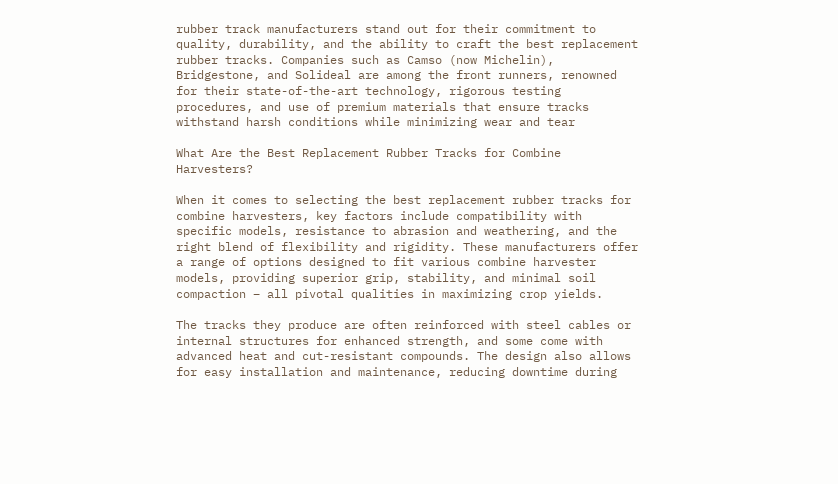rubber track manufacturers stand out for their commitment to quality, durability, and the ability to craft the best replacement rubber tracks. Companies such as Camso (now Michelin), Bridgestone, and Solideal are among the front runners, renowned for their state-of-the-art technology, rigorous testing procedures, and use of premium materials that ensure tracks withstand harsh conditions while minimizing wear and tear

What Are the Best Replacement Rubber Tracks for Combine Harvesters?

When it comes to selecting the best replacement rubber tracks for combine harvesters, key factors include compatibility with specific models, resistance to abrasion and weathering, and the right blend of flexibility and rigidity. These manufacturers offer a range of options designed to fit various combine harvester models, providing superior grip, stability, and minimal soil compaction – all pivotal qualities in maximizing crop yields.

The tracks they produce are often reinforced with steel cables or internal structures for enhanced strength, and some come with advanced heat and cut-resistant compounds. The design also allows for easy installation and maintenance, reducing downtime during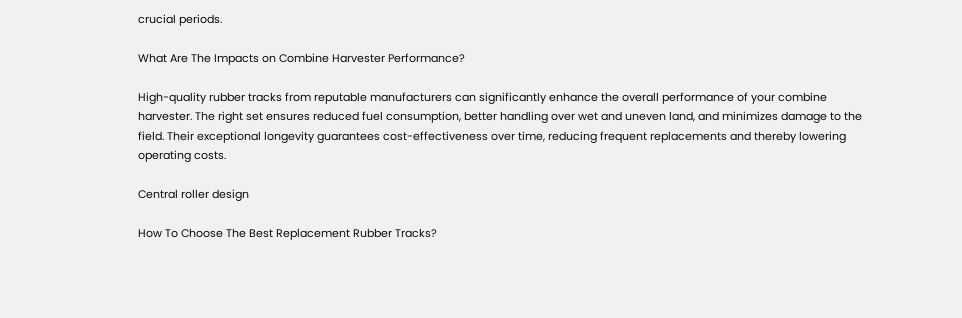crucial periods.

What Are The Impacts on Combine Harvester Performance?

High-quality rubber tracks from reputable manufacturers can significantly enhance the overall performance of your combine harvester. The right set ensures reduced fuel consumption, better handling over wet and uneven land, and minimizes damage to the field. Their exceptional longevity guarantees cost-effectiveness over time, reducing frequent replacements and thereby lowering operating costs.

Central roller design

How To Choose The Best Replacement Rubber Tracks?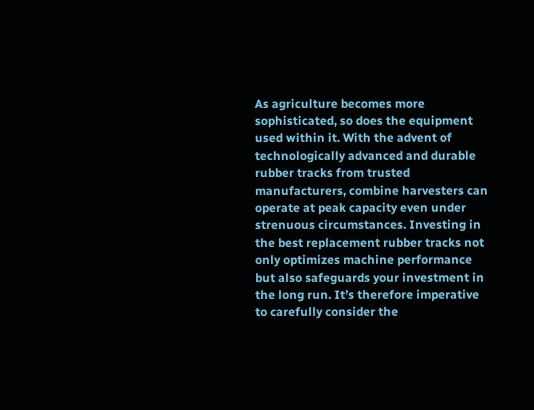As agriculture becomes more sophisticated, so does the equipment used within it. With the advent of technologically advanced and durable rubber tracks from trusted manufacturers, combine harvesters can operate at peak capacity even under strenuous circumstances. Investing in the best replacement rubber tracks not only optimizes machine performance but also safeguards your investment in the long run. It’s therefore imperative to carefully consider the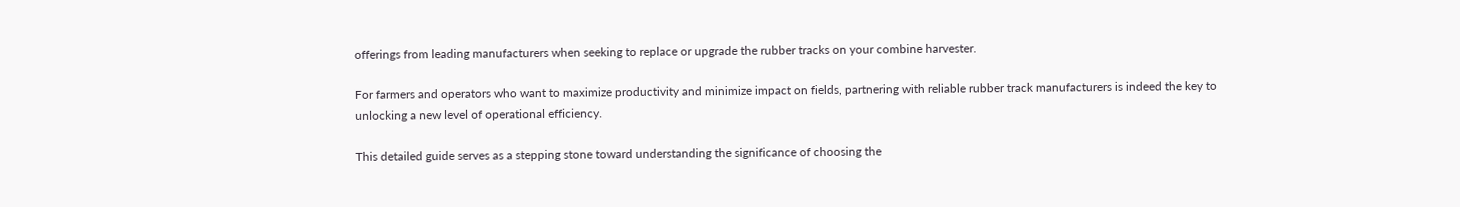offerings from leading manufacturers when seeking to replace or upgrade the rubber tracks on your combine harvester.

For farmers and operators who want to maximize productivity and minimize impact on fields, partnering with reliable rubber track manufacturers is indeed the key to unlocking a new level of operational efficiency.

This detailed guide serves as a stepping stone toward understanding the significance of choosing the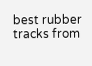best rubber tracks from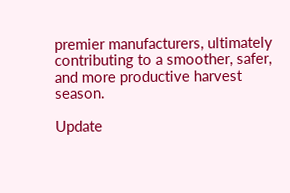premier manufacturers, ultimately contributing to a smoother, safer, and more productive harvest season.

Update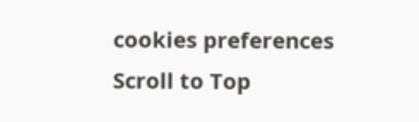cookies preferences
Scroll to Top